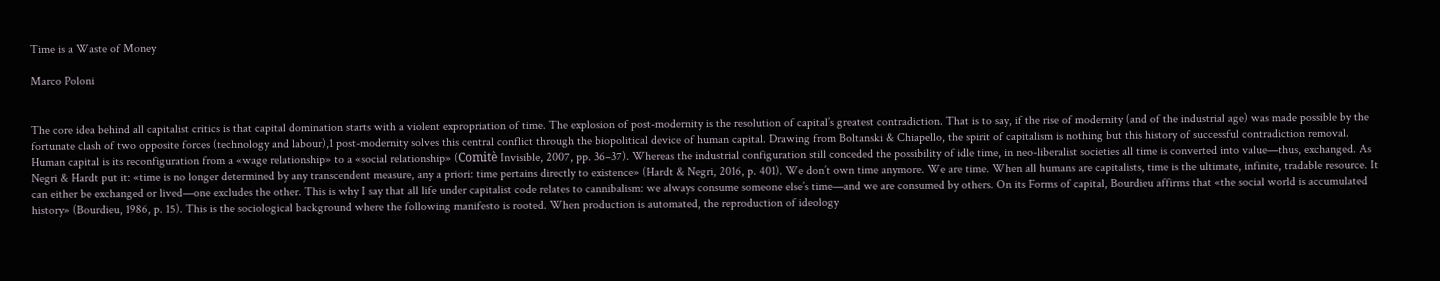Time is a Waste of Money

Marco Poloni


The core idea behind all capitalist critics is that capital domination starts with a violent expropriation of time. The explosion of post-modernity is the resolution of capital’s greatest contradiction. That is to say, if the rise of modernity (and of the industrial age) was made possible by the fortunate clash of two opposite forces (technology and labour),1 post-modernity solves this central conflict through the biopolitical device of human capital. Drawing from Boltanski & Chiapello, the spirit of capitalism is nothing but this history of successful contradiction removal. Human capital is its reconfiguration from a «wage relationship» to a «social relationship» (Comitè Invisible, 2007, pp. 36–37). Whereas the industrial configuration still conceded the possibility of idle time, in neo-liberalist societies all time is converted into value—thus, exchanged. As Negri & Hardt put it: «time is no longer determined by any transcendent measure, any a priori: time pertains directly to existence» (Hardt & Negri, 2016, p. 401). We don’t own time anymore. We are time. When all humans are capitalists, time is the ultimate, infinite, tradable resource. It can either be exchanged or lived—one excludes the other. This is why I say that all life under capitalist code relates to cannibalism: we always consume someone else’s time—and we are consumed by others. On its Forms of capital, Bourdieu affirms that «the social world is accumulated history» (Bourdieu, 1986, p. 15). This is the sociological background where the following manifesto is rooted. When production is automated, the reproduction of ideology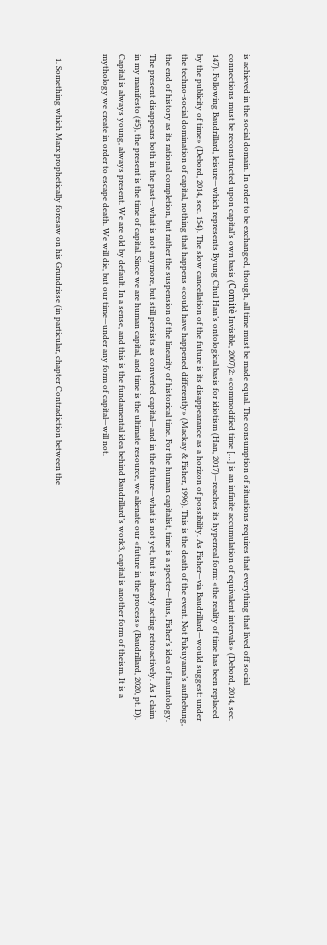is achieved in the social domain. In order to be exchanged, though, all time must be made equal. The consumption of situations requires that everything that lived off social connections must be reconstructed upon capital’s own basis (Comitè Invisible, 2007)2: «commodified time […] is an infinite accumulation of equivalent intervals» (Debord, 2014, sec. 147). Following Baudrillard, leisure—which represents Byung Chul Han’s ontological basis for idiotism (Han, 2017)—reaches its hyperreal form: «the reality of time has been replaced by the publicity of time» (Debord, 2014, sec. 154). The slow cancellation of the future is its disappearance as a horizon of possibility. As Fisher—via Baudrillard—would suggest: under the techno-social domination of capital, nothing that happens «could have happened differently» (Mackay & Fisher, 1996). This is the death of the event. Not Fukuyama’s aufhebung, the end of history as its rational completion, but rather the suspension of the linearity of historical time. For the human capitalist, time is a specter—thus, Fisher’s idea of hauntology. The present disappears both in the past—what is not anymore, but still persists as converted capital—and in the future—what is not yet, but is already acting retroactively. As I claim in my manifesto (#5), the present is the time of capital. Since we are human capital, and time is the ultimate resource, we alienate our «future in the process» (Baudrillard, 2020, pt. D). Capital is always young, always present. We are old by default. In a sense, and this is the fundamental idea behind Baudrillard’s work3, capital is another form of theism. It is a mythology we create in order to escape death. We will die, but our time—under any form of capital—will not.


  1. Something which Marx prophetically foresaw on his Grundrisse (in particular, chapter Contradiction between the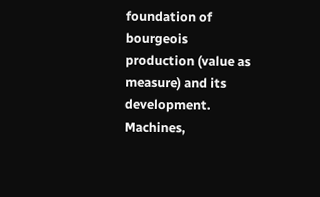foundation of bourgeois production (value as measure) and its development. Machines,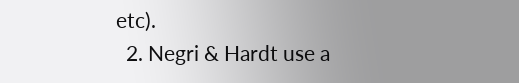etc).
  2. Negri & Hardt use a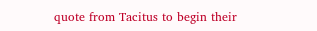quote from Tacitus to begin their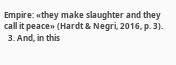Empire: «they make slaughter and they call it peace» (Hardt & Negri, 2016, p. 3).
  3. And, in this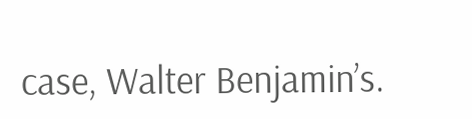case, Walter Benjamin’s.